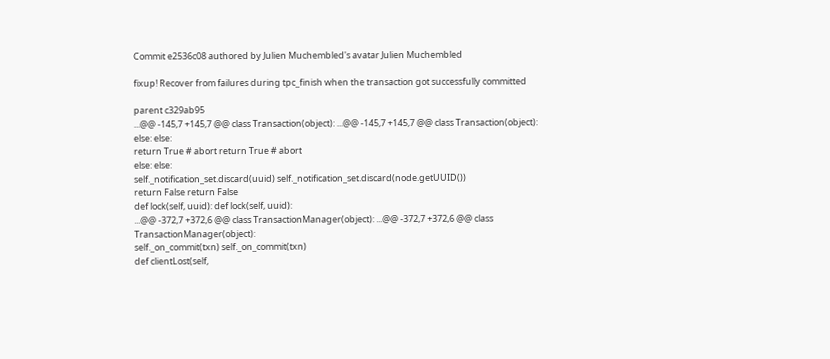Commit e2536c08 authored by Julien Muchembled's avatar Julien Muchembled

fixup! Recover from failures during tpc_finish when the transaction got successfully committed

parent c329ab95
...@@ -145,7 +145,7 @@ class Transaction(object): ...@@ -145,7 +145,7 @@ class Transaction(object):
else: else:
return True # abort return True # abort
else: else:
self._notification_set.discard(uuid) self._notification_set.discard(node.getUUID())
return False return False
def lock(self, uuid): def lock(self, uuid):
...@@ -372,7 +372,6 @@ class TransactionManager(object): ...@@ -372,7 +372,6 @@ class TransactionManager(object):
self._on_commit(txn) self._on_commit(txn)
def clientLost(self,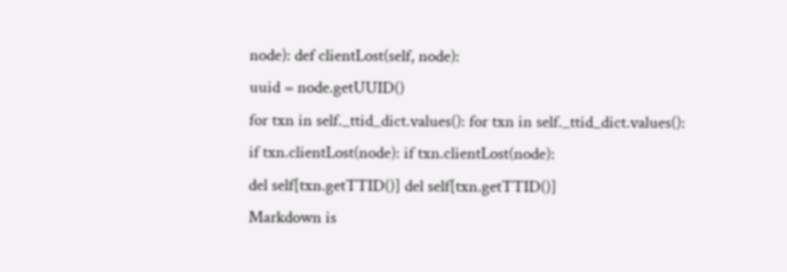node): def clientLost(self, node):
uuid = node.getUUID()
for txn in self._ttid_dict.values(): for txn in self._ttid_dict.values():
if txn.clientLost(node): if txn.clientLost(node):
del self[txn.getTTID()] del self[txn.getTTID()]
Markdown is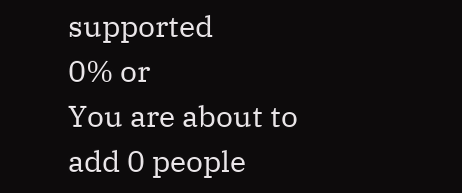supported
0% or
You are about to add 0 people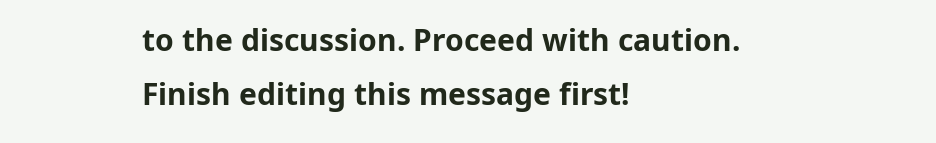to the discussion. Proceed with caution.
Finish editing this message first!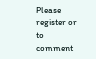Please register or to comment